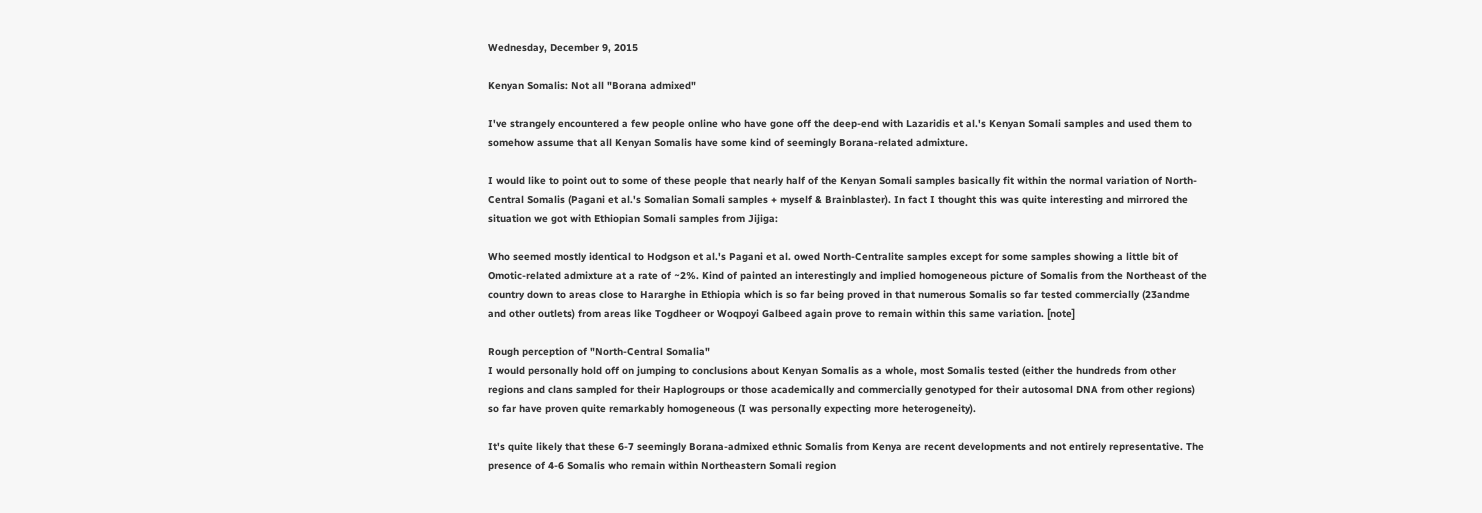Wednesday, December 9, 2015

Kenyan Somalis: Not all "Borana admixed"

I've strangely encountered a few people online who have gone off the deep-end with Lazaridis et al.'s Kenyan Somali samples and used them to somehow assume that all Kenyan Somalis have some kind of seemingly Borana-related admixture.

I would like to point out to some of these people that nearly half of the Kenyan Somali samples basically fit within the normal variation of North-Central Somalis (Pagani et al.'s Somalian Somali samples + myself & Brainblaster). In fact I thought this was quite interesting and mirrored the situation we got with Ethiopian Somali samples from Jijiga:

Who seemed mostly identical to Hodgson et al.'s Pagani et al. owed North-Centralite samples except for some samples showing a little bit of Omotic-related admixture at a rate of ~2%. Kind of painted an interestingly and implied homogeneous picture of Somalis from the Northeast of the country down to areas close to Hararghe in Ethiopia which is so far being proved in that numerous Somalis so far tested commercially (23andme and other outlets) from areas like Togdheer or Woqpoyi Galbeed again prove to remain within this same variation. [note]

Rough perception of "North-Central Somalia"
I would personally hold off on jumping to conclusions about Kenyan Somalis as a whole, most Somalis tested (either the hundreds from other regions and clans sampled for their Haplogroups or those academically and commercially genotyped for their autosomal DNA from other regions) so far have proven quite remarkably homogeneous (I was personally expecting more heterogeneity).

It's quite likely that these 6-7 seemingly Borana-admixed ethnic Somalis from Kenya are recent developments and not entirely representative. The presence of 4-6 Somalis who remain within Northeastern Somali region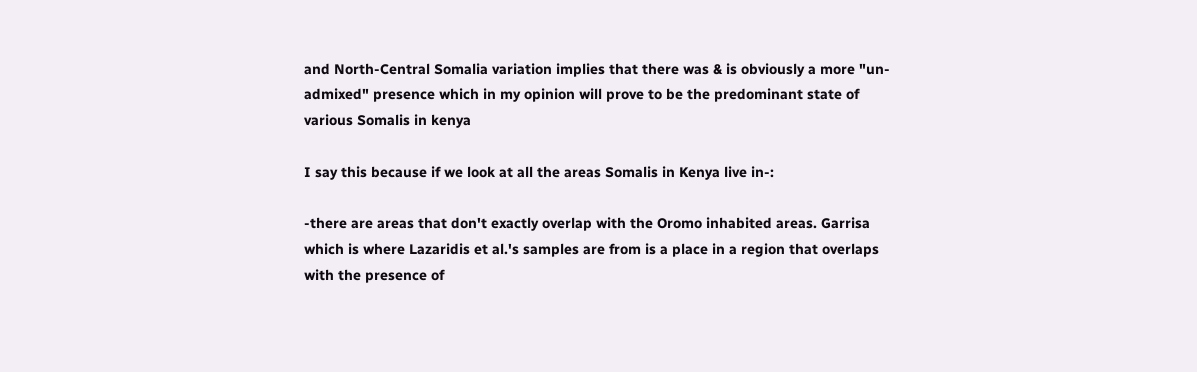and North-Central Somalia variation implies that there was & is obviously a more "un-admixed" presence which in my opinion will prove to be the predominant state of various Somalis in kenya

I say this because if we look at all the areas Somalis in Kenya live in-:

-there are areas that don't exactly overlap with the Oromo inhabited areas. Garrisa which is where Lazaridis et al.'s samples are from is a place in a region that overlaps with the presence of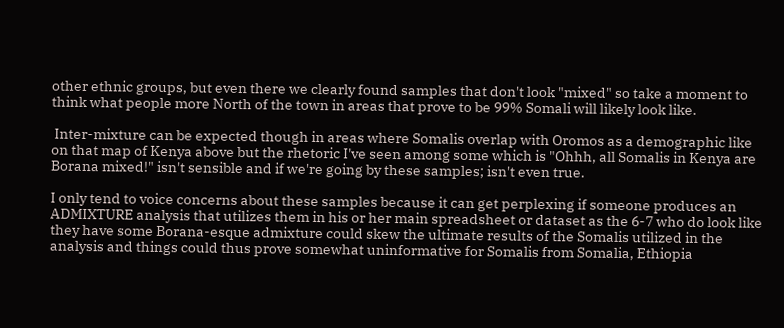other ethnic groups, but even there we clearly found samples that don't look "mixed" so take a moment to think what people more North of the town in areas that prove to be 99% Somali will likely look like.

 Inter-mixture can be expected though in areas where Somalis overlap with Oromos as a demographic like on that map of Kenya above but the rhetoric I've seen among some which is "Ohhh, all Somalis in Kenya are Borana mixed!" isn't sensible and if we're going by these samples; isn't even true.

I only tend to voice concerns about these samples because it can get perplexing if someone produces an ADMIXTURE analysis that utilizes them in his or her main spreadsheet or dataset as the 6-7 who do look like they have some Borana-esque admixture could skew the ultimate results of the Somalis utilized in the analysis and things could thus prove somewhat uninformative for Somalis from Somalia, Ethiopia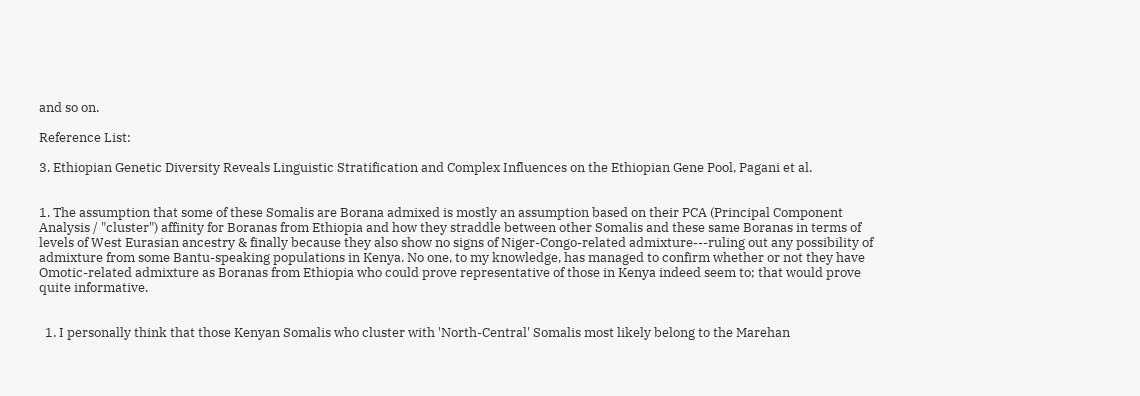and so on.

Reference List:

3. Ethiopian Genetic Diversity Reveals Linguistic Stratification and Complex Influences on the Ethiopian Gene Pool, Pagani et al.


1. The assumption that some of these Somalis are Borana admixed is mostly an assumption based on their PCA (Principal Component Analysis / "cluster") affinity for Boranas from Ethiopia and how they straddle between other Somalis and these same Boranas in terms of levels of West Eurasian ancestry & finally because they also show no signs of Niger-Congo-related admixture---ruling out any possibility of admixture from some Bantu-speaking populations in Kenya. No one, to my knowledge, has managed to confirm whether or not they have Omotic-related admixture as Boranas from Ethiopia who could prove representative of those in Kenya indeed seem to; that would prove quite informative.


  1. I personally think that those Kenyan Somalis who cluster with 'North-Central' Somalis most likely belong to the Marehan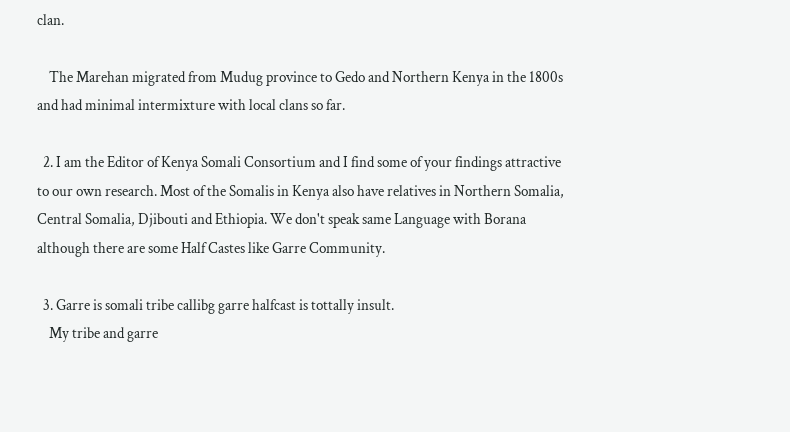clan.

    The Marehan migrated from Mudug province to Gedo and Northern Kenya in the 1800s and had minimal intermixture with local clans so far.

  2. I am the Editor of Kenya Somali Consortium and I find some of your findings attractive to our own research. Most of the Somalis in Kenya also have relatives in Northern Somalia, Central Somalia, Djibouti and Ethiopia. We don't speak same Language with Borana although there are some Half Castes like Garre Community.

  3. Garre is somali tribe callibg garre halfcast is tottally insult.
    My tribe and garre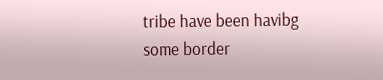tribe have been havibg some border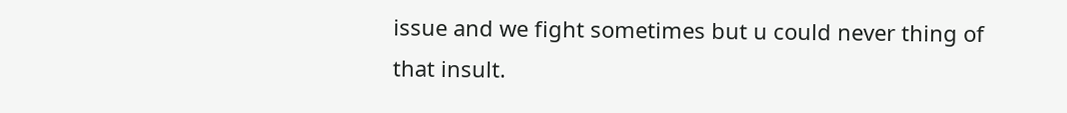issue and we fight sometimes but u could never thing of that insult.